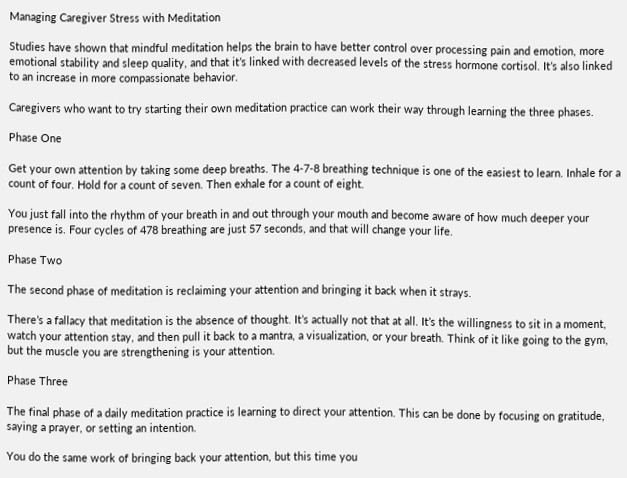Managing Caregiver Stress with Meditation

Studies have shown that mindful meditation helps the brain to have better control over processing pain and emotion, more emotional stability and sleep quality, and that it’s linked with decreased levels of the stress hormone cortisol. It’s also linked to an increase in more compassionate behavior.

Caregivers who want to try starting their own meditation practice can work their way through learning the three phases.

Phase One

Get your own attention by taking some deep breaths. The 4-7-8 breathing technique is one of the easiest to learn. Inhale for a count of four. Hold for a count of seven. Then exhale for a count of eight.

You just fall into the rhythm of your breath in and out through your mouth and become aware of how much deeper your presence is. Four cycles of 478 breathing are just 57 seconds, and that will change your life.

Phase Two

The second phase of meditation is reclaiming your attention and bringing it back when it strays.

There’s a fallacy that meditation is the absence of thought. It’s actually not that at all. It’s the willingness to sit in a moment, watch your attention stay, and then pull it back to a mantra, a visualization, or your breath. Think of it like going to the gym, but the muscle you are strengthening is your attention.

Phase Three

The final phase of a daily meditation practice is learning to direct your attention. This can be done by focusing on gratitude, saying a prayer, or setting an intention.

You do the same work of bringing back your attention, but this time you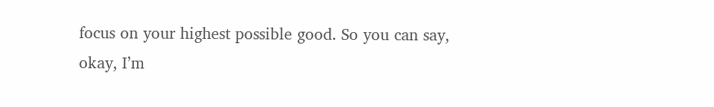focus on your highest possible good. So you can say, okay, I’m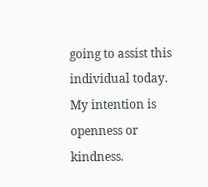going to assist this individual today. My intention is openness or kindness.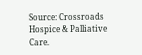Source: Crossroads Hospice & Palliative Care.